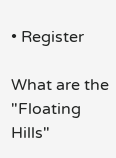• Register

What are the "Floating Hills"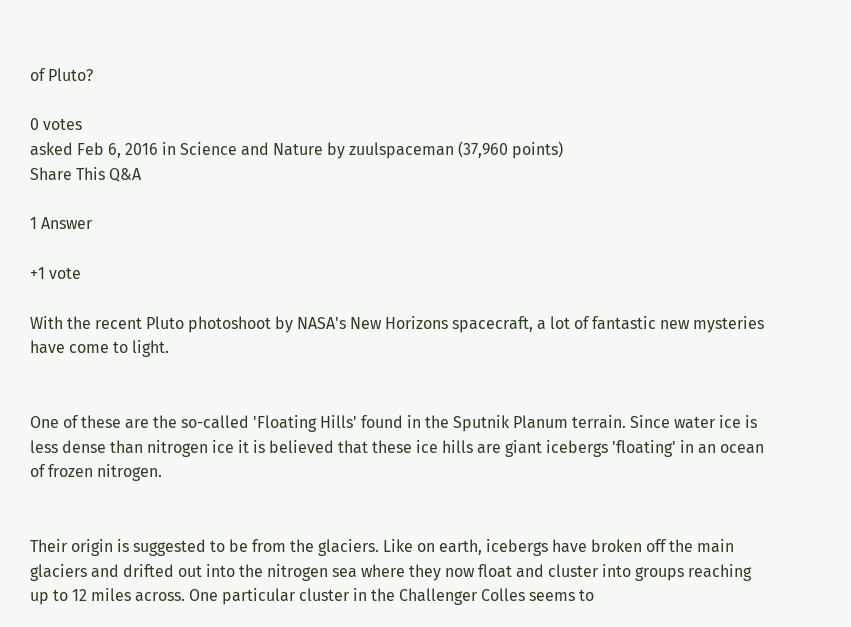of Pluto?

0 votes
asked Feb 6, 2016 in Science and Nature by zuulspaceman (37,960 points)
Share This Q&A

1 Answer

+1 vote

With the recent Pluto photoshoot by NASA's New Horizons spacecraft, a lot of fantastic new mysteries have come to light.


One of these are the so-called 'Floating Hills' found in the Sputnik Planum terrain. Since water ice is less dense than nitrogen ice it is believed that these ice hills are giant icebergs 'floating' in an ocean of frozen nitrogen.


Their origin is suggested to be from the glaciers. Like on earth, icebergs have broken off the main glaciers and drifted out into the nitrogen sea where they now float and cluster into groups reaching up to 12 miles across. One particular cluster in the Challenger Colles seems to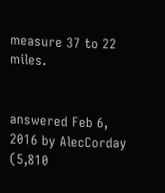measure 37 to 22 miles.


answered Feb 6, 2016 by AlecCorday (5,810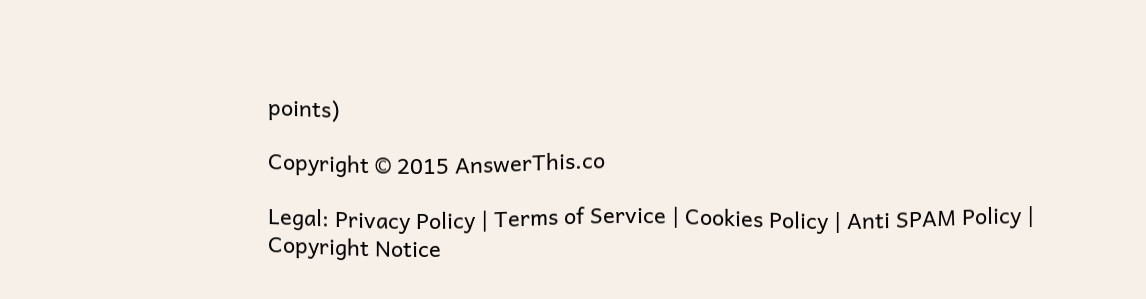points)

Copyright © 2015 AnswerThis.co

Legal: Privacy Policy | Terms of Service | Cookies Policy | Anti SPAM Policy | Copyright Notice